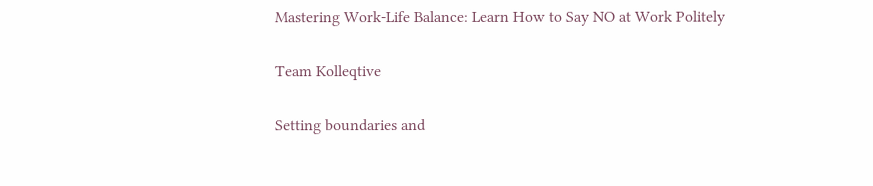Mastering Work-Life Balance: Learn How to Say NO at Work Politely

Team Kolleqtive

Setting boundaries and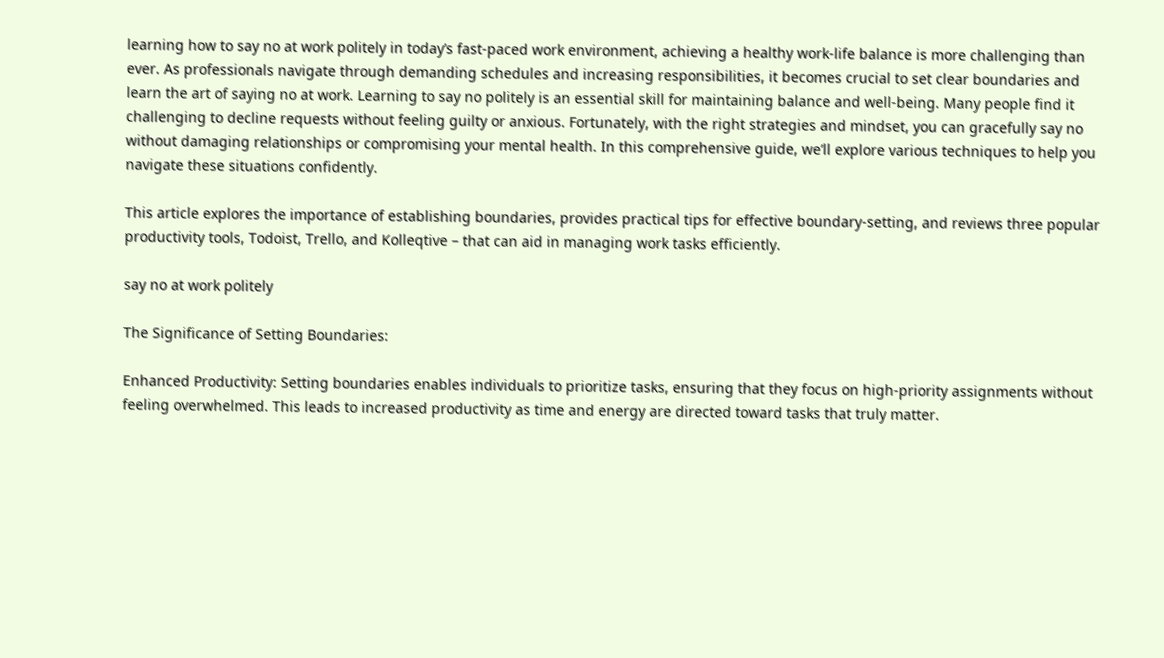learning how to say no at work politely in today’s fast-paced work environment, achieving a healthy work-life balance is more challenging than ever. As professionals navigate through demanding schedules and increasing responsibilities, it becomes crucial to set clear boundaries and learn the art of saying no at work. Learning to say no politely is an essential skill for maintaining balance and well-being. Many people find it challenging to decline requests without feeling guilty or anxious. Fortunately, with the right strategies and mindset, you can gracefully say no without damaging relationships or compromising your mental health. In this comprehensive guide, we’ll explore various techniques to help you navigate these situations confidently.

This article explores the importance of establishing boundaries, provides practical tips for effective boundary-setting, and reviews three popular productivity tools, Todoist, Trello, and Kolleqtive – that can aid in managing work tasks efficiently.

say no at work politely

The Significance of Setting Boundaries:

Enhanced Productivity: Setting boundaries enables individuals to prioritize tasks, ensuring that they focus on high-priority assignments without feeling overwhelmed. This leads to increased productivity as time and energy are directed toward tasks that truly matter.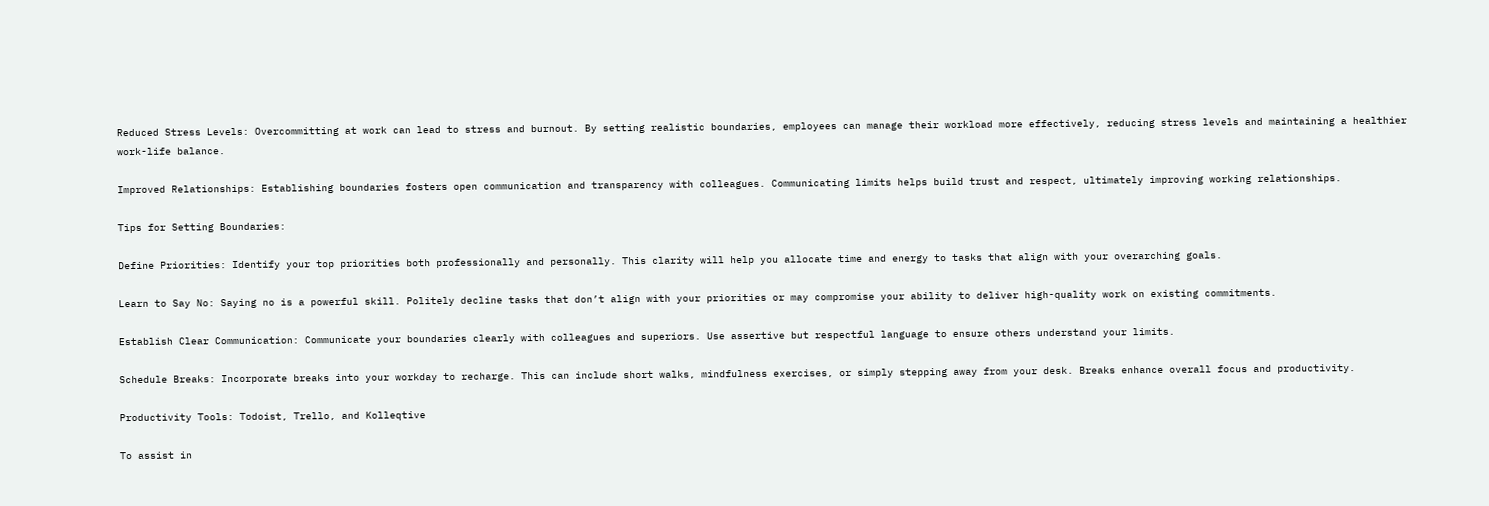Reduced Stress Levels: Overcommitting at work can lead to stress and burnout. By setting realistic boundaries, employees can manage their workload more effectively, reducing stress levels and maintaining a healthier work-life balance.

Improved Relationships: Establishing boundaries fosters open communication and transparency with colleagues. Communicating limits helps build trust and respect, ultimately improving working relationships.

Tips for Setting Boundaries:

Define Priorities: Identify your top priorities both professionally and personally. This clarity will help you allocate time and energy to tasks that align with your overarching goals.

Learn to Say No: Saying no is a powerful skill. Politely decline tasks that don’t align with your priorities or may compromise your ability to deliver high-quality work on existing commitments.

Establish Clear Communication: Communicate your boundaries clearly with colleagues and superiors. Use assertive but respectful language to ensure others understand your limits.

Schedule Breaks: Incorporate breaks into your workday to recharge. This can include short walks, mindfulness exercises, or simply stepping away from your desk. Breaks enhance overall focus and productivity.

Productivity Tools: Todoist, Trello, and Kolleqtive

To assist in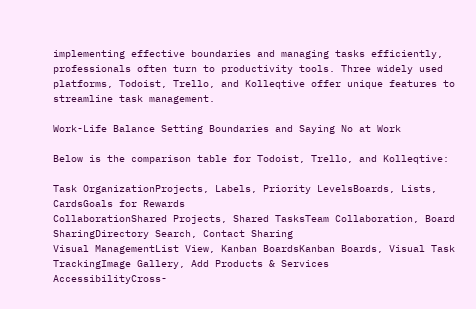implementing effective boundaries and managing tasks efficiently, professionals often turn to productivity tools. Three widely used platforms, Todoist, Trello, and Kolleqtive offer unique features to streamline task management.

Work-Life Balance Setting Boundaries and Saying No at Work

Below is the comparison table for Todoist, Trello, and Kolleqtive:

Task OrganizationProjects, Labels, Priority LevelsBoards, Lists, CardsGoals for Rewards
CollaborationShared Projects, Shared TasksTeam Collaboration, Board SharingDirectory Search, Contact Sharing
Visual ManagementList View, Kanban BoardsKanban Boards, Visual Task TrackingImage Gallery, Add Products & Services
AccessibilityCross-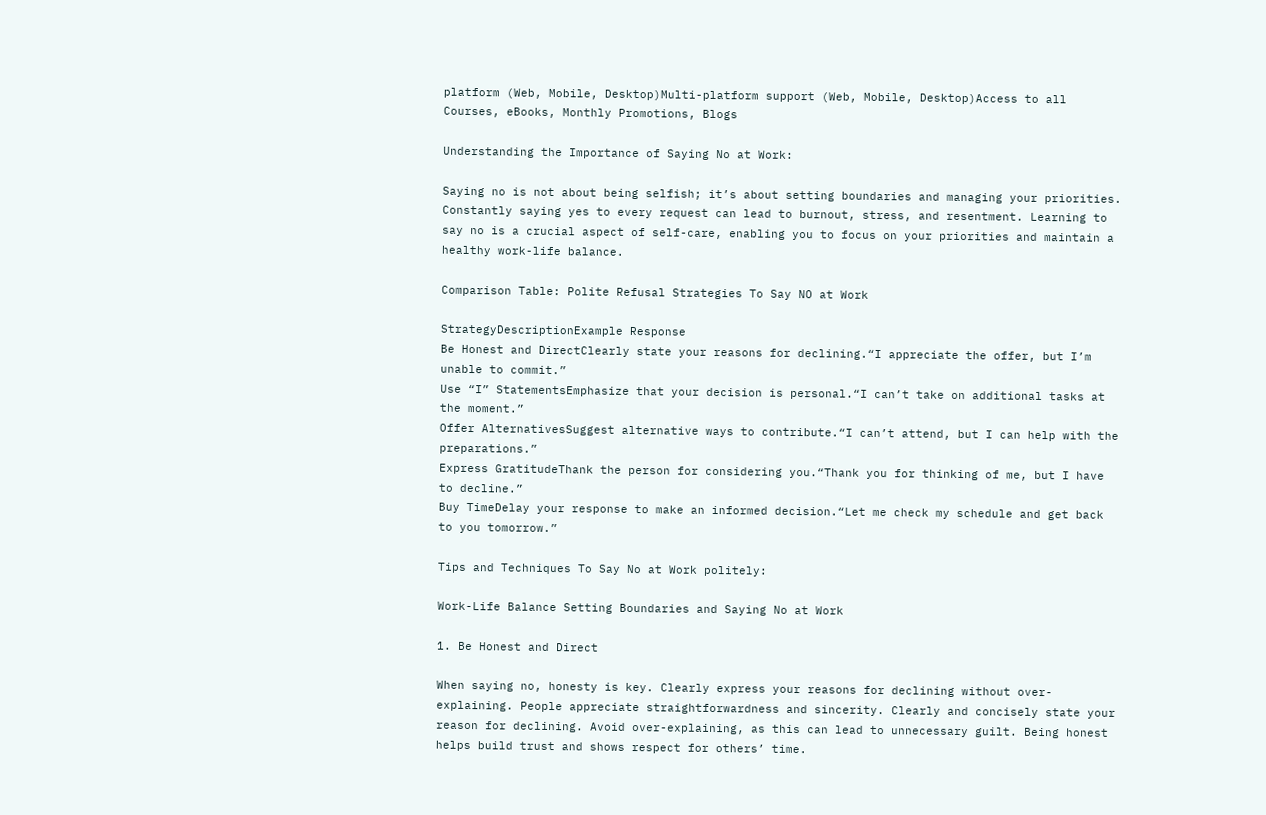platform (Web, Mobile, Desktop)Multi-platform support (Web, Mobile, Desktop)Access to all Courses, eBooks, Monthly Promotions, Blogs

Understanding the Importance of Saying No at Work:

Saying no is not about being selfish; it’s about setting boundaries and managing your priorities. Constantly saying yes to every request can lead to burnout, stress, and resentment. Learning to say no is a crucial aspect of self-care, enabling you to focus on your priorities and maintain a healthy work-life balance.

Comparison Table: Polite Refusal Strategies To Say NO at Work

StrategyDescriptionExample Response
Be Honest and DirectClearly state your reasons for declining.“I appreciate the offer, but I’m unable to commit.”
Use “I” StatementsEmphasize that your decision is personal.“I can’t take on additional tasks at the moment.”
Offer AlternativesSuggest alternative ways to contribute.“I can’t attend, but I can help with the preparations.”
Express GratitudeThank the person for considering you.“Thank you for thinking of me, but I have to decline.”
Buy TimeDelay your response to make an informed decision.“Let me check my schedule and get back to you tomorrow.”

Tips and Techniques To Say No at Work politely:

Work-Life Balance Setting Boundaries and Saying No at Work

1. Be Honest and Direct

When saying no, honesty is key. Clearly express your reasons for declining without over-explaining. People appreciate straightforwardness and sincerity. Clearly and concisely state your reason for declining. Avoid over-explaining, as this can lead to unnecessary guilt. Being honest helps build trust and shows respect for others’ time.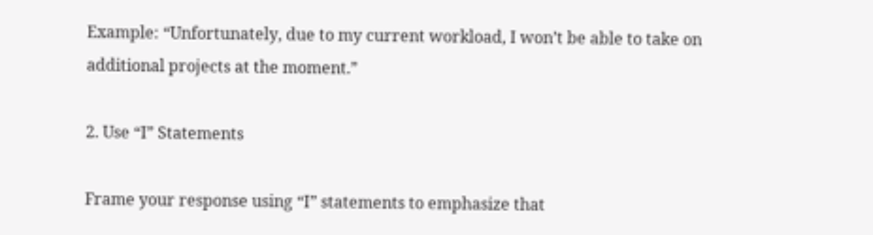Example: “Unfortunately, due to my current workload, I won’t be able to take on additional projects at the moment.”

2. Use “I” Statements

Frame your response using “I” statements to emphasize that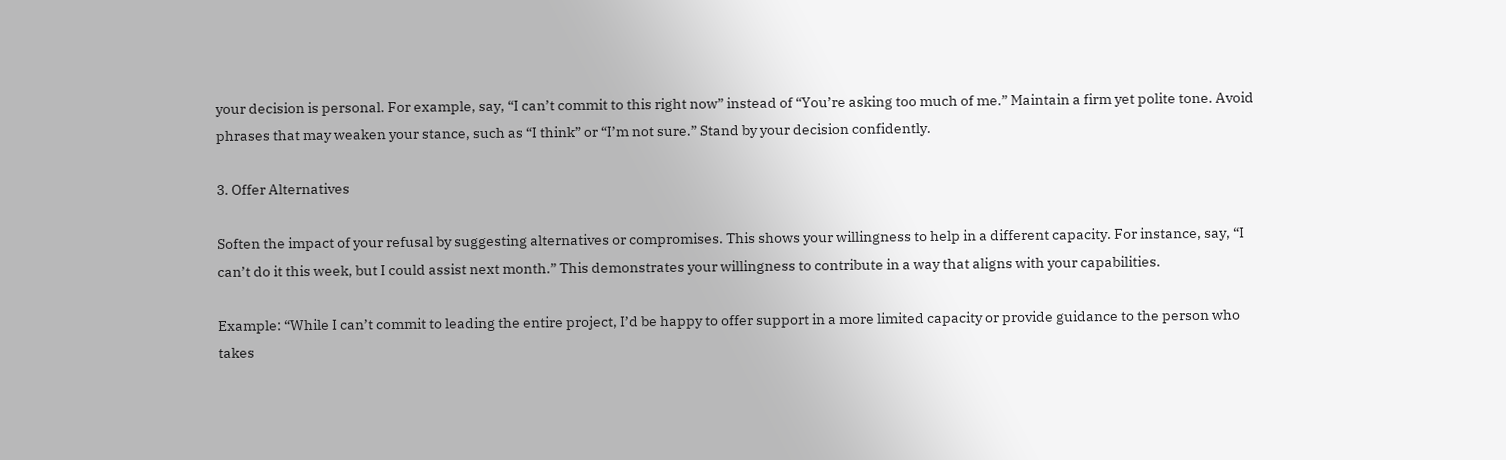your decision is personal. For example, say, “I can’t commit to this right now” instead of “You’re asking too much of me.” Maintain a firm yet polite tone. Avoid phrases that may weaken your stance, such as “I think” or “I’m not sure.” Stand by your decision confidently.

3. Offer Alternatives

Soften the impact of your refusal by suggesting alternatives or compromises. This shows your willingness to help in a different capacity. For instance, say, “I can’t do it this week, but I could assist next month.” This demonstrates your willingness to contribute in a way that aligns with your capabilities.

Example: “While I can’t commit to leading the entire project, I’d be happy to offer support in a more limited capacity or provide guidance to the person who takes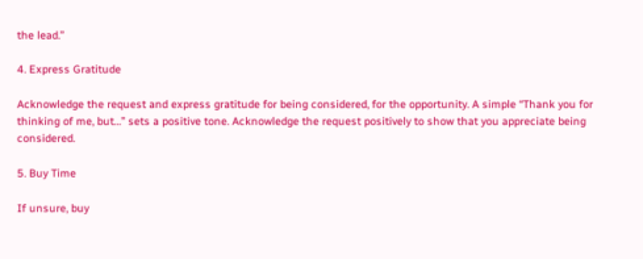the lead.”

4. Express Gratitude

Acknowledge the request and express gratitude for being considered, for the opportunity. A simple “Thank you for thinking of me, but…” sets a positive tone. Acknowledge the request positively to show that you appreciate being considered.

5. Buy Time

If unsure, buy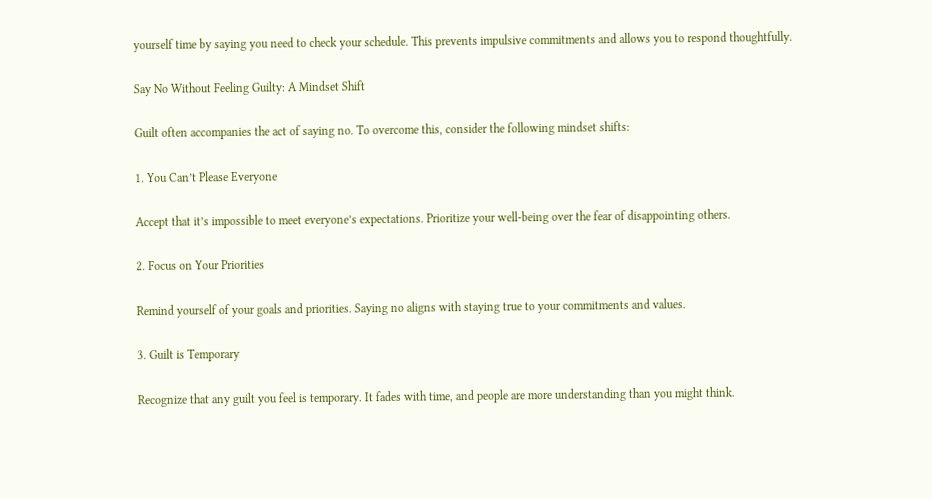yourself time by saying you need to check your schedule. This prevents impulsive commitments and allows you to respond thoughtfully.

Say No Without Feeling Guilty: A Mindset Shift

Guilt often accompanies the act of saying no. To overcome this, consider the following mindset shifts:

1. You Can’t Please Everyone

Accept that it’s impossible to meet everyone’s expectations. Prioritize your well-being over the fear of disappointing others.

2. Focus on Your Priorities

Remind yourself of your goals and priorities. Saying no aligns with staying true to your commitments and values.

3. Guilt is Temporary

Recognize that any guilt you feel is temporary. It fades with time, and people are more understanding than you might think.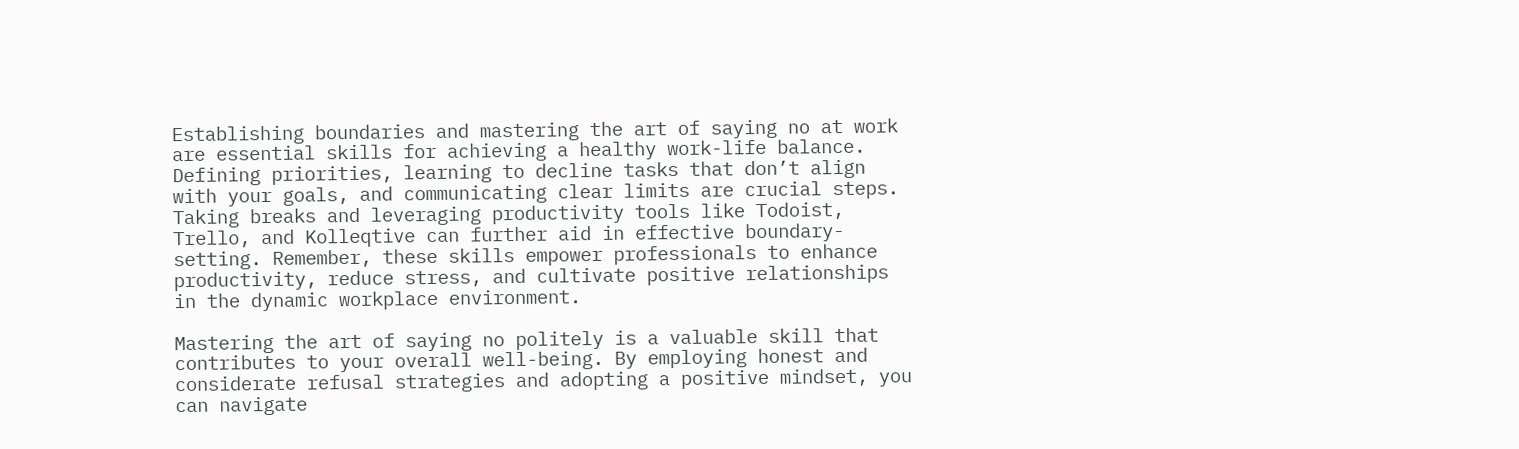Establishing boundaries and mastering the art of saying no at work are essential skills for achieving a healthy work-life balance. Defining priorities, learning to decline tasks that don’t align with your goals, and communicating clear limits are crucial steps. Taking breaks and leveraging productivity tools like Todoist, Trello, and Kolleqtive can further aid in effective boundary-setting. Remember, these skills empower professionals to enhance productivity, reduce stress, and cultivate positive relationships in the dynamic workplace environment.

Mastering the art of saying no politely is a valuable skill that contributes to your overall well-being. By employing honest and considerate refusal strategies and adopting a positive mindset, you can navigate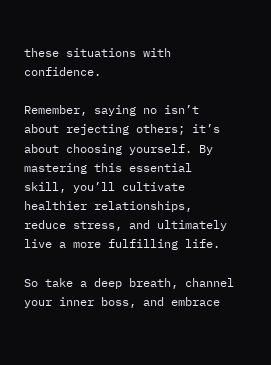these situations with confidence.

Remember, saying no isn’t about rejecting others; it’s about choosing yourself. By mastering this essential skill, you’ll cultivate healthier relationships, reduce stress, and ultimately live a more fulfilling life.

So take a deep breath, channel your inner boss, and embrace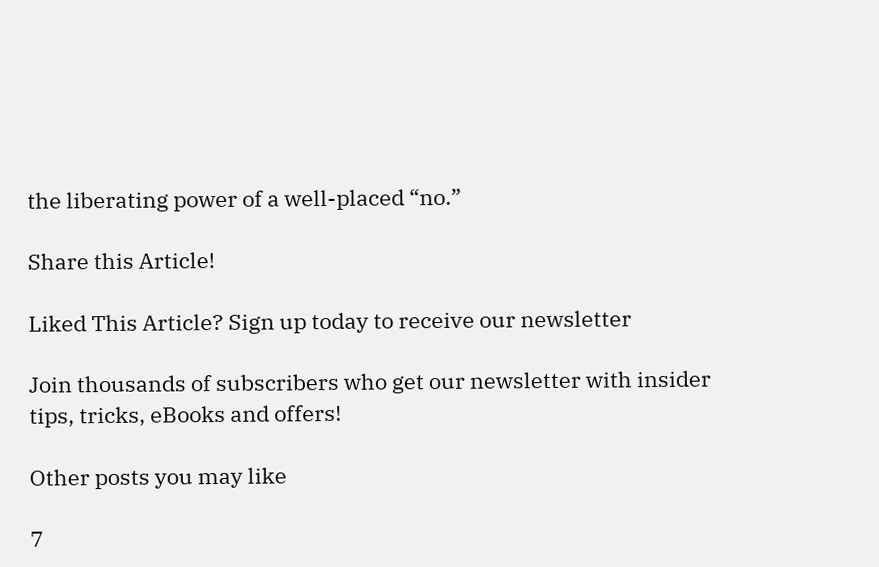the liberating power of a well-placed “no.”

Share this Article!

Liked This Article? Sign up today to receive our newsletter

Join thousands of subscribers who get our newsletter with insider tips, tricks, eBooks and offers!

Other posts you may like

7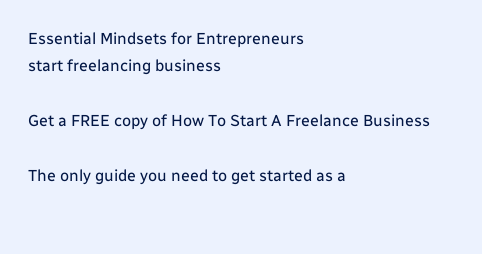Essential Mindsets for Entrepreneurs
start freelancing business

Get a FREE copy of How To Start A Freelance Business

The only guide you need to get started as a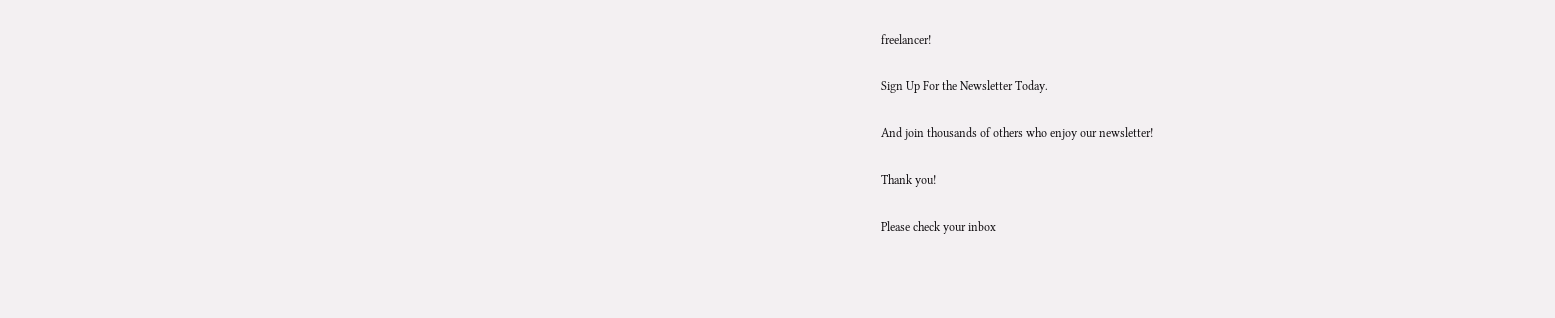freelancer!

Sign Up For the Newsletter Today.

And join thousands of others who enjoy our newsletter!

Thank you!

Please check your inbox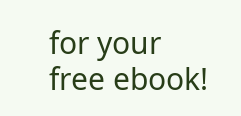for your free ebook!